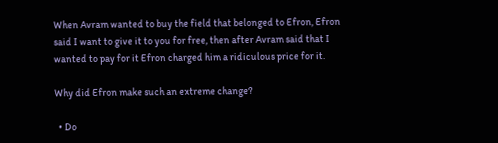When Avram wanted to buy the field that belonged to Efron, Efron said I want to give it to you for free, then after Avram said that I wanted to pay for it Efron charged him a ridiculous price for it.

Why did Efron make such an extreme change?

  • Do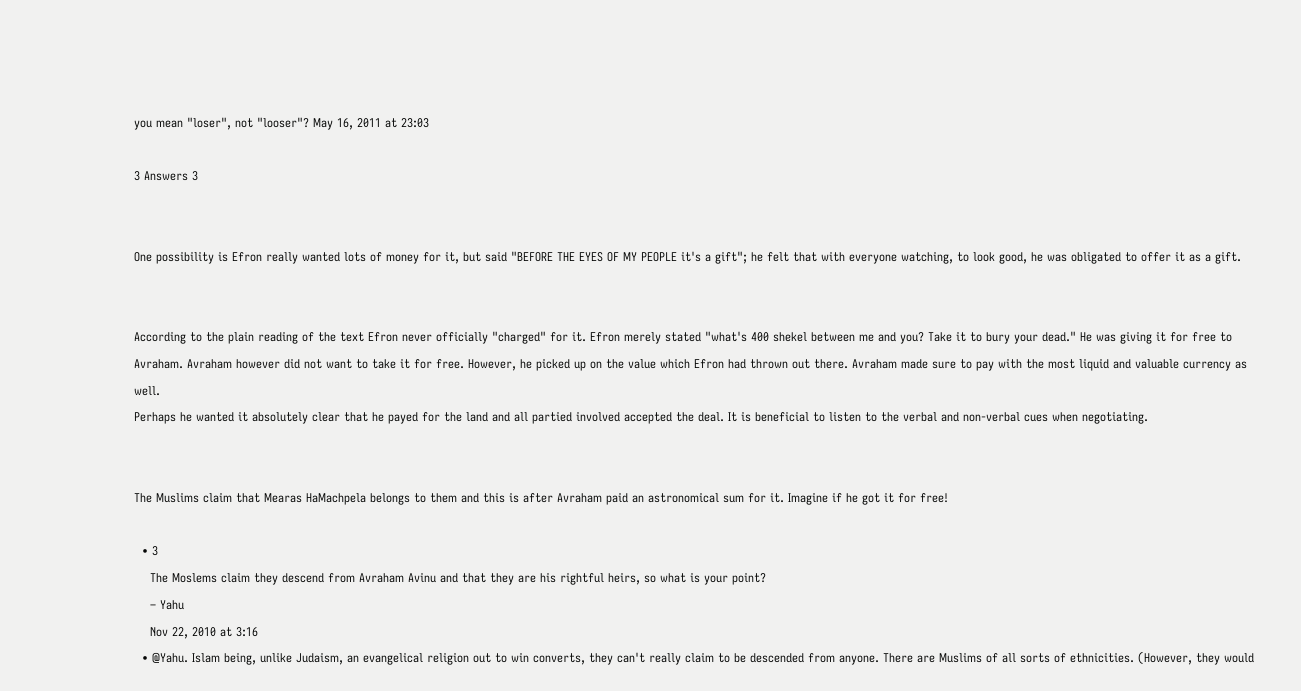you mean "loser", not "looser"? May 16, 2011 at 23:03

3 Answers 3


One possibility is Efron really wanted lots of money for it, but said "BEFORE THE EYES OF MY PEOPLE it's a gift"; he felt that with everyone watching, to look good, he was obligated to offer it as a gift.


According to the plain reading of the text Efron never officially "charged" for it. Efron merely stated "what's 400 shekel between me and you? Take it to bury your dead." He was giving it for free to Avraham. Avraham however did not want to take it for free. However, he picked up on the value which Efron had thrown out there. Avraham made sure to pay with the most liquid and valuable currency as well.
Perhaps he wanted it absolutely clear that he payed for the land and all partied involved accepted the deal. It is beneficial to listen to the verbal and non-verbal cues when negotiating.


The Muslims claim that Mearas HaMachpela belongs to them and this is after Avraham paid an astronomical sum for it. Imagine if he got it for free!

  • 3
    The Moslems claim they descend from Avraham Avinu and that they are his rightful heirs, so what is your point?
    – Yahu
    Nov 22, 2010 at 3:16
  • @Yahu. Islam being, unlike Judaism, an evangelical religion out to win converts, they can't really claim to be descended from anyone. There are Muslims of all sorts of ethnicities. (However, they would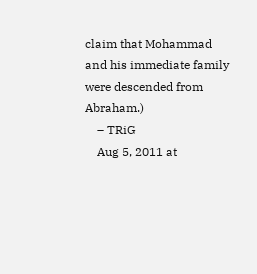claim that Mohammad and his immediate family were descended from Abraham.)
    – TRiG
    Aug 5, 2011 at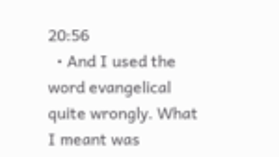20:56
  • And I used the word evangelical quite wrongly. What I meant was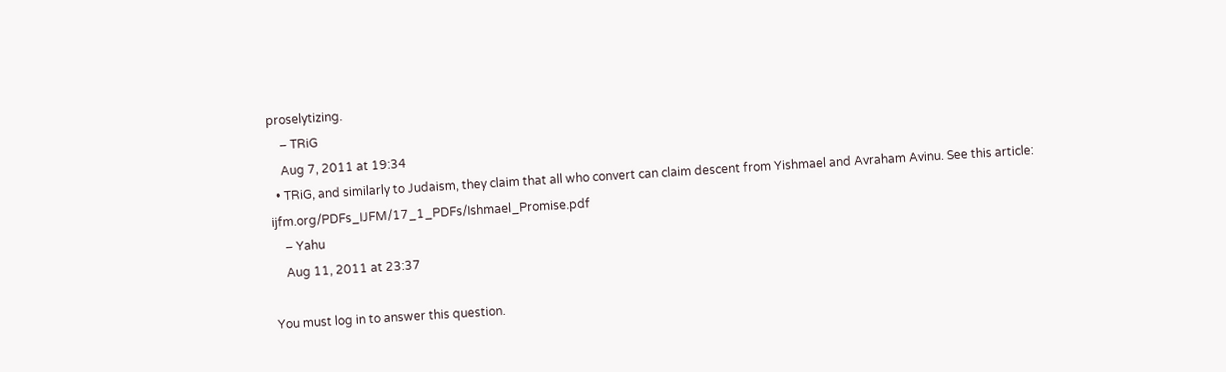proselytizing.
    – TRiG
    Aug 7, 2011 at 19:34
  • TRiG, and similarly to Judaism, they claim that all who convert can claim descent from Yishmael and Avraham Avinu. See this article: ijfm.org/PDFs_IJFM/17_1_PDFs/Ishmael_Promise.pdf
    – Yahu
    Aug 11, 2011 at 23:37

You must log in to answer this question.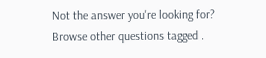Not the answer you're looking for? Browse other questions tagged .